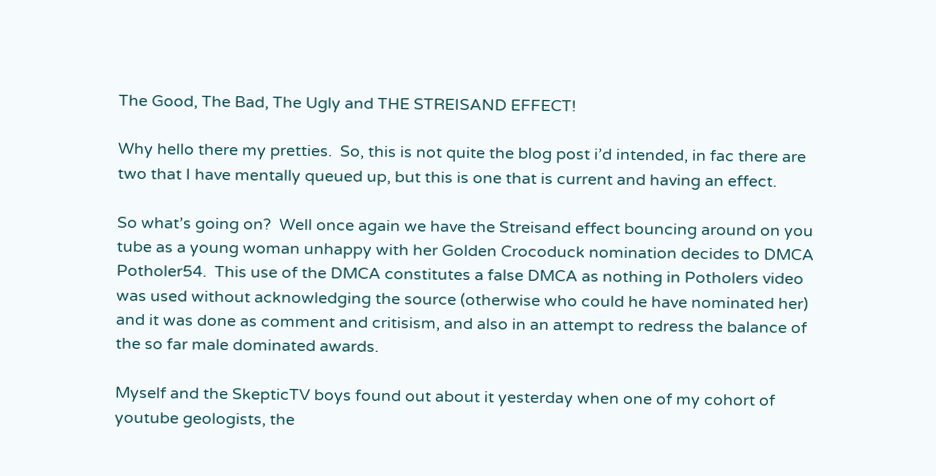The Good, The Bad, The Ugly and THE STREISAND EFFECT!

Why hello there my pretties.  So, this is not quite the blog post i’d intended, in fac there are two that I have mentally queued up, but this is one that is current and having an effect.

So what’s going on?  Well once again we have the Streisand effect bouncing around on you tube as a young woman unhappy with her Golden Crocoduck nomination decides to DMCA Potholer54.  This use of the DMCA constitutes a false DMCA as nothing in Potholers video was used without acknowledging the source (otherwise who could he have nominated her) and it was done as comment and critisism, and also in an attempt to redress the balance of the so far male dominated awards.

Myself and the SkepticTV boys found out about it yesterday when one of my cohort of youtube geologists, the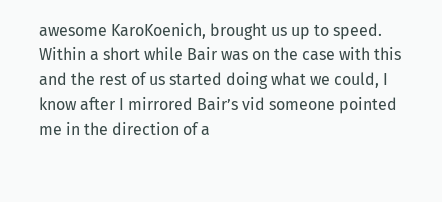awesome KaroKoenich, brought us up to speed.  Within a short while Bair was on the case with this and the rest of us started doing what we could, I know after I mirrored Bair’s vid someone pointed me in the direction of a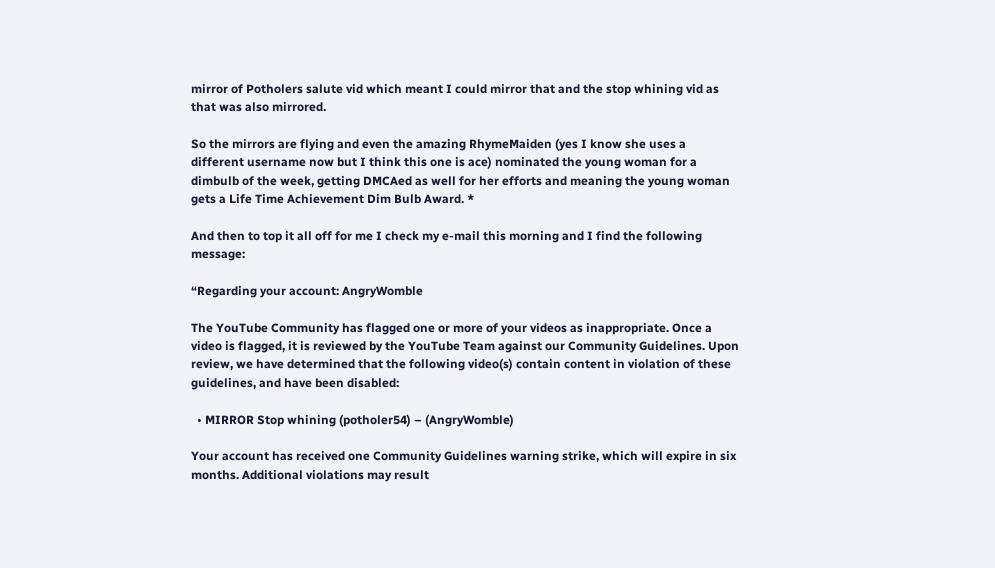mirror of Potholers salute vid which meant I could mirror that and the stop whining vid as that was also mirrored.

So the mirrors are flying and even the amazing RhymeMaiden (yes I know she uses a different username now but I think this one is ace) nominated the young woman for a dimbulb of the week, getting DMCAed as well for her efforts and meaning the young woman gets a Life Time Achievement Dim Bulb Award. *

And then to top it all off for me I check my e-mail this morning and I find the following message:

“Regarding your account: AngryWomble

The YouTube Community has flagged one or more of your videos as inappropriate. Once a video is flagged, it is reviewed by the YouTube Team against our Community Guidelines. Upon review, we have determined that the following video(s) contain content in violation of these guidelines, and have been disabled:

  • MIRROR Stop whining (potholer54) – (AngryWomble)

Your account has received one Community Guidelines warning strike, which will expire in six months. Additional violations may result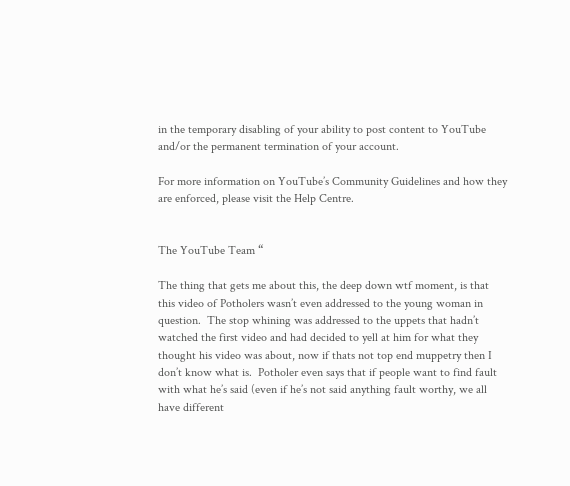in the temporary disabling of your ability to post content to YouTube and/or the permanent termination of your account.

For more information on YouTube’s Community Guidelines and how they are enforced, please visit the Help Centre.


The YouTube Team “

The thing that gets me about this, the deep down wtf moment, is that this video of Potholers wasn’t even addressed to the young woman in question.  The stop whining was addressed to the uppets that hadn’t watched the first video and had decided to yell at him for what they thought his video was about, now if thats not top end muppetry then I don’t know what is.  Potholer even says that if people want to find fault with what he’s said (even if he’s not said anything fault worthy, we all have different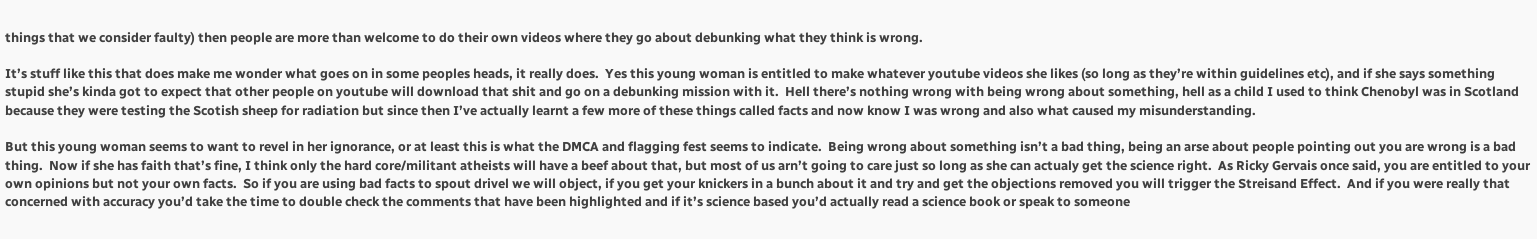things that we consider faulty) then people are more than welcome to do their own videos where they go about debunking what they think is wrong.

It’s stuff like this that does make me wonder what goes on in some peoples heads, it really does.  Yes this young woman is entitled to make whatever youtube videos she likes (so long as they’re within guidelines etc), and if she says something stupid she’s kinda got to expect that other people on youtube will download that shit and go on a debunking mission with it.  Hell there’s nothing wrong with being wrong about something, hell as a child I used to think Chenobyl was in Scotland because they were testing the Scotish sheep for radiation but since then I’ve actually learnt a few more of these things called facts and now know I was wrong and also what caused my misunderstanding.

But this young woman seems to want to revel in her ignorance, or at least this is what the DMCA and flagging fest seems to indicate.  Being wrong about something isn’t a bad thing, being an arse about people pointing out you are wrong is a bad thing.  Now if she has faith that’s fine, I think only the hard core/militant atheists will have a beef about that, but most of us arn’t going to care just so long as she can actualy get the science right.  As Ricky Gervais once said, you are entitled to your own opinions but not your own facts.  So if you are using bad facts to spout drivel we will object, if you get your knickers in a bunch about it and try and get the objections removed you will trigger the Streisand Effect.  And if you were really that concerned with accuracy you’d take the time to double check the comments that have been highlighted and if it’s science based you’d actually read a science book or speak to someone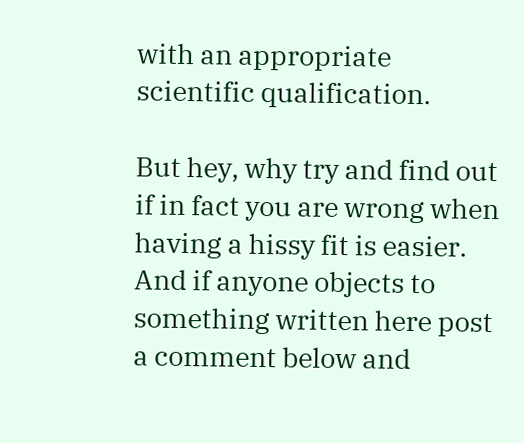with an appropriate scientific qualification.

But hey, why try and find out if in fact you are wrong when having a hissy fit is easier.  And if anyone objects to something written here post a comment below and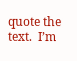quote the text.  I’m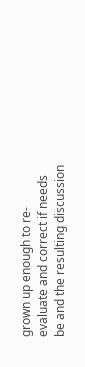grown up enough to re-evaluate and correct if needs be and the resulting discussion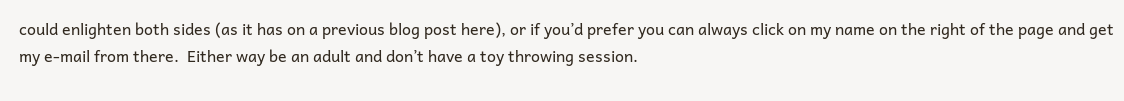could enlighten both sides (as it has on a previous blog post here), or if you’d prefer you can always click on my name on the right of the page and get my e-mail from there.  Either way be an adult and don’t have a toy throwing session.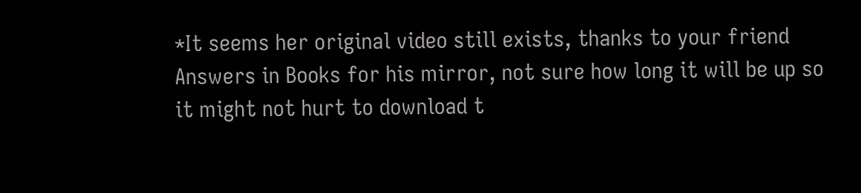*It seems her original video still exists, thanks to your friend Answers in Books for his mirror, not sure how long it will be up so it might not hurt to download t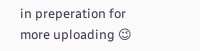in preperation for more uploading 😉